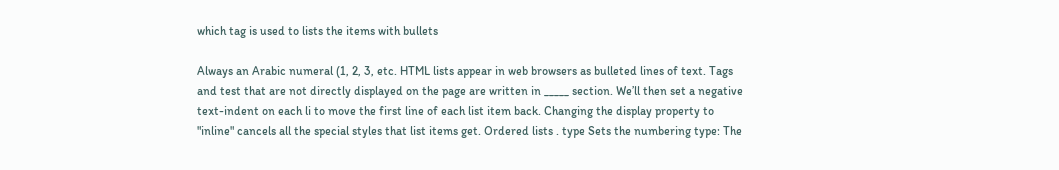which tag is used to lists the items with bullets

Always an Arabic numeral (1, 2, 3, etc. HTML lists appear in web browsers as bulleted lines of text. Tags and test that are not directly displayed on the page are written in _____ section. We’ll then set a negative text-indent on each li to move the first line of each list item back. Changing the display property to "inline" cancels all the special styles that list items get. Ordered lists . type Sets the numbering type: The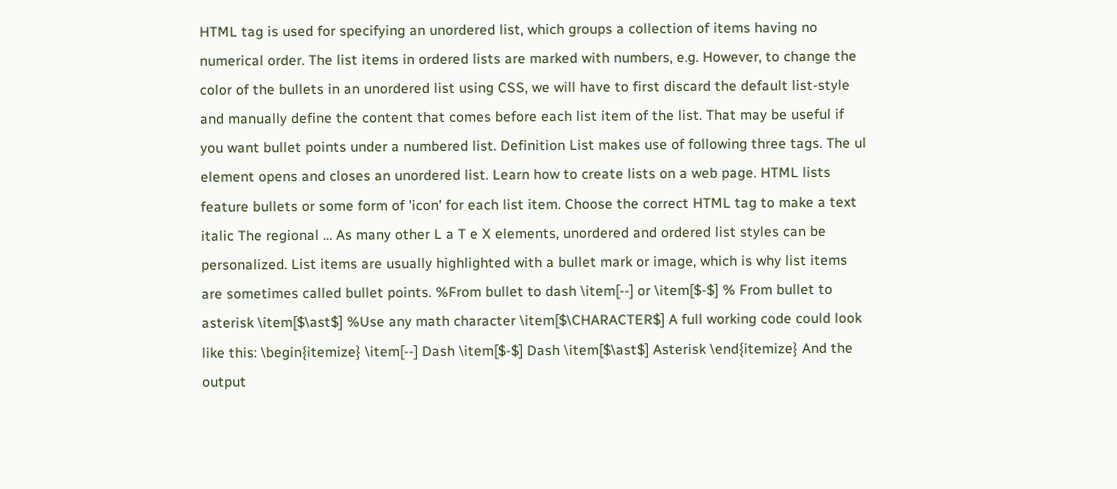HTML tag is used for specifying an unordered list, which groups a collection of items having no numerical order. The list items in ordered lists are marked with numbers, e.g. However, to change the color of the bullets in an unordered list using CSS, we will have to first discard the default list-style and manually define the content that comes before each list item of the list. That may be useful if you want bullet points under a numbered list. Definition List makes use of following three tags. The ul element opens and closes an unordered list. Learn how to create lists on a web page. HTML lists feature bullets or some form of 'icon' for each list item. Choose the correct HTML tag to make a text italic The regional … As many other L a T e X elements, unordered and ordered list styles can be personalized. List items are usually highlighted with a bullet mark or image, which is why list items are sometimes called bullet points. %From bullet to dash \item[--] or \item[$-$] % From bullet to asterisk \item[$\ast$] %Use any math character \item[$\CHARACTER$] A full working code could look like this: \begin{itemize} \item[--] Dash \item[$-$] Dash \item[$\ast$] Asterisk \end{itemize} And the output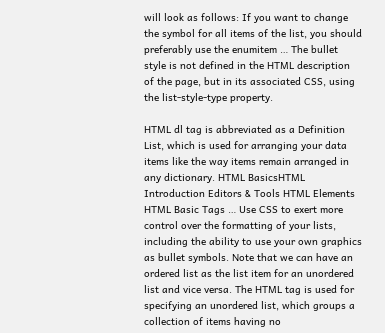will look as follows: If you want to change the symbol for all items of the list, you should preferably use the enumitem … The bullet style is not defined in the HTML description of the page, but in its associated CSS, using the list-style-type property.

HTML dl tag is abbreviated as a Definition List, which is used for arranging your data items like the way items remain arranged in any dictionary. HTML BasicsHTML Introduction Editors & Tools HTML Elements HTML Basic Tags … Use CSS to exert more control over the formatting of your lists, including the ability to use your own graphics as bullet symbols. Note that we can have an ordered list as the list item for an unordered list and vice versa. The HTML tag is used for specifying an unordered list, which groups a collection of items having no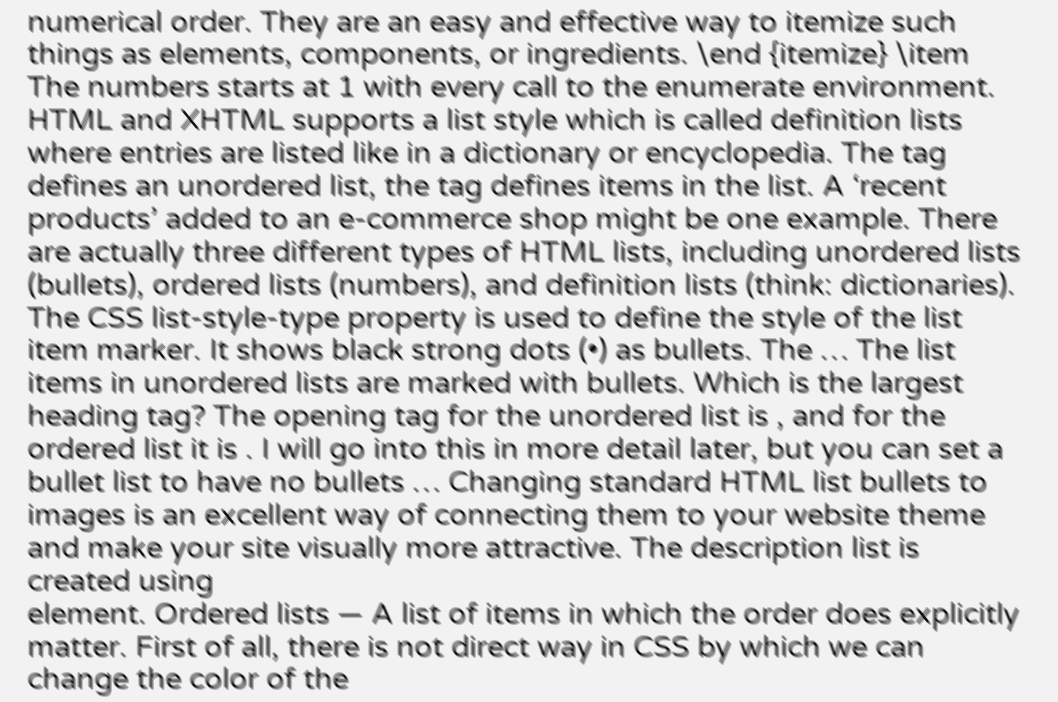numerical order. They are an easy and effective way to itemize such things as elements, components, or ingredients. \end {itemize} \item The numbers starts at 1 with every call to the enumerate environment. HTML and XHTML supports a list style which is called definition lists where entries are listed like in a dictionary or encyclopedia. The tag defines an unordered list, the tag defines items in the list. A ‘recent products’ added to an e-commerce shop might be one example. There are actually three different types of HTML lists, including unordered lists (bullets), ordered lists (numbers), and definition lists (think: dictionaries). The CSS list-style-type property is used to define the style of the list item marker. It shows black strong dots (•) as bullets. The … The list items in unordered lists are marked with bullets. Which is the largest heading tag? The opening tag for the unordered list is , and for the ordered list it is . I will go into this in more detail later, but you can set a bullet list to have no bullets … Changing standard HTML list bullets to images is an excellent way of connecting them to your website theme and make your site visually more attractive. The description list is created using
element. Ordered lists — A list of items in which the order does explicitly matter. First of all, there is not direct way in CSS by which we can change the color of the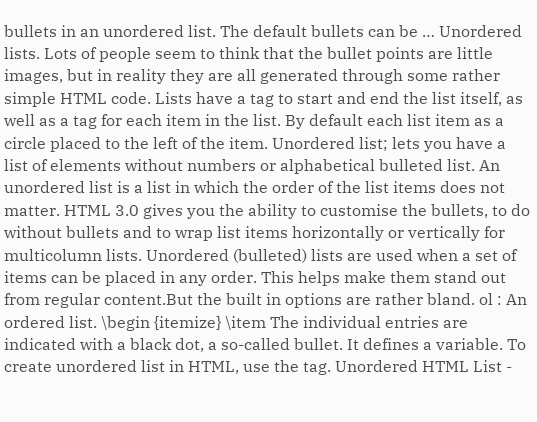bullets in an unordered list. The default bullets can be … Unordered lists. Lots of people seem to think that the bullet points are little images, but in reality they are all generated through some rather simple HTML code. Lists have a tag to start and end the list itself, as well as a tag for each item in the list. By default each list item as a circle placed to the left of the item. Unordered list; lets you have a list of elements without numbers or alphabetical bulleted list. An unordered list is a list in which the order of the list items does not matter. HTML 3.0 gives you the ability to customise the bullets, to do without bullets and to wrap list items horizontally or vertically for multicolumn lists. Unordered (bulleted) lists are used when a set of items can be placed in any order. This helps make them stand out from regular content.But the built in options are rather bland. ol : An ordered list. \begin {itemize} \item The individual entries are indicated with a black dot, a so-called bullet. It defines a variable. To create unordered list in HTML, use the tag. Unordered HTML List -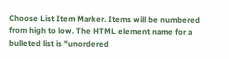Choose List Item Marker. Items will be numbered from high to low. The HTML element name for a bulleted list is "unordered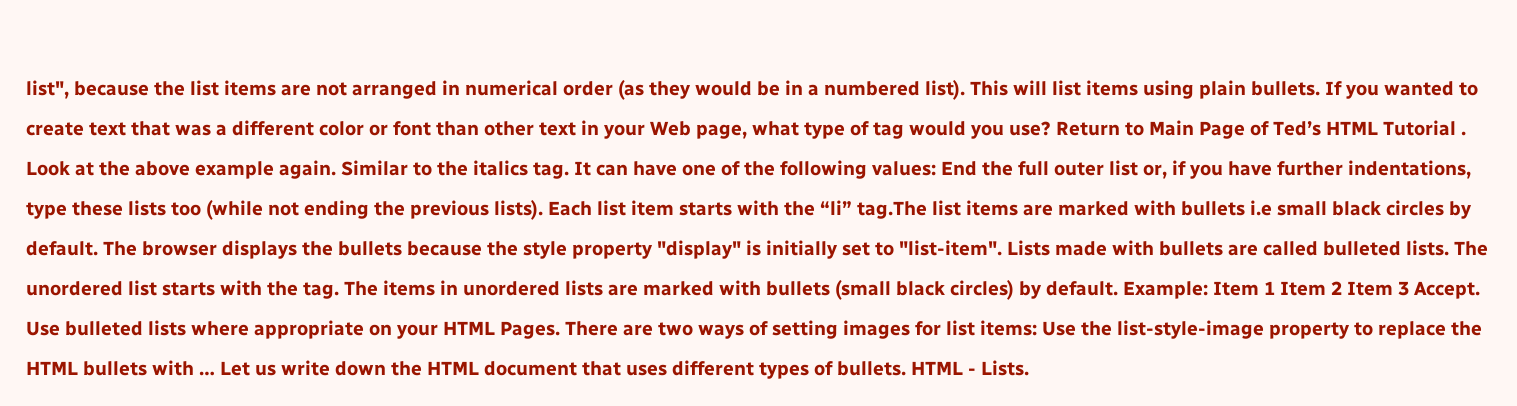list", because the list items are not arranged in numerical order (as they would be in a numbered list). This will list items using plain bullets. If you wanted to create text that was a different color or font than other text in your Web page, what type of tag would you use? Return to Main Page of Ted’s HTML Tutorial . Look at the above example again. Similar to the italics tag. It can have one of the following values: End the full outer list or, if you have further indentations, type these lists too (while not ending the previous lists). Each list item starts with the “li” tag.The list items are marked with bullets i.e small black circles by default. The browser displays the bullets because the style property "display" is initially set to "list-item". Lists made with bullets are called bulleted lists. The unordered list starts with the tag. The items in unordered lists are marked with bullets (small black circles) by default. Example: Item 1 Item 2 Item 3 Accept. Use bulleted lists where appropriate on your HTML Pages. There are two ways of setting images for list items: Use the list-style-image property to replace the HTML bullets with … Let us write down the HTML document that uses different types of bullets. HTML - Lists.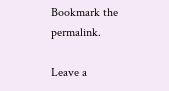Bookmark the permalink.

Leave a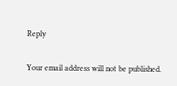Reply

Your email address will not be published.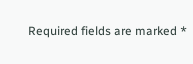Required fields are marked *